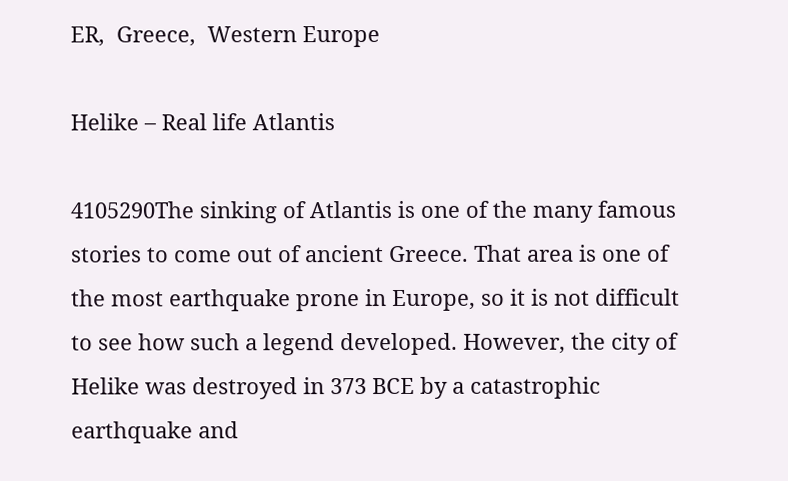ER,  Greece,  Western Europe

Helike – Real life Atlantis

4105290The sinking of Atlantis is one of the many famous stories to come out of ancient Greece. That area is one of the most earthquake prone in Europe, so it is not difficult to see how such a legend developed. However, the city of Helike was destroyed in 373 BCE by a catastrophic earthquake and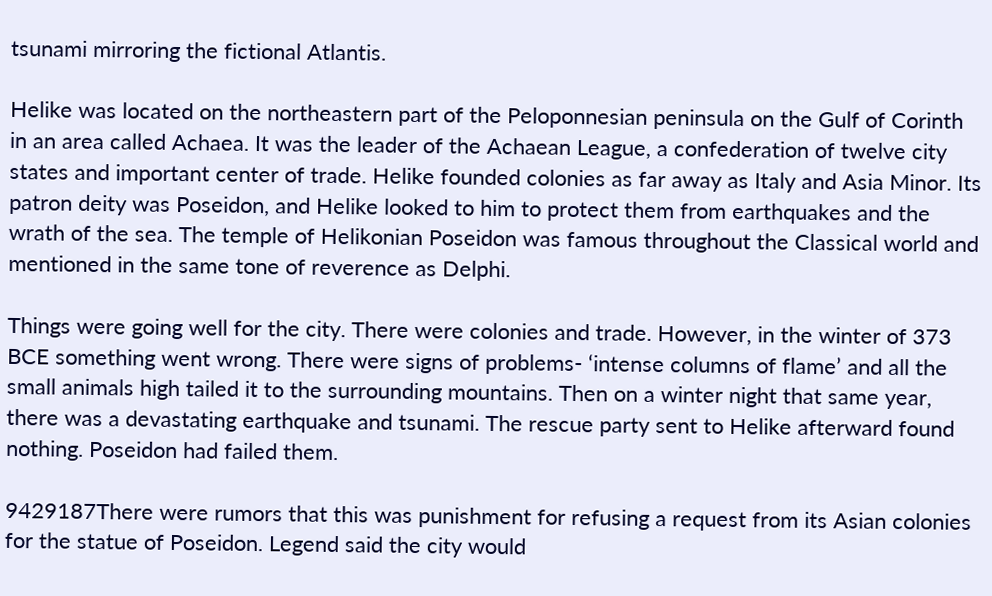tsunami mirroring the fictional Atlantis.

Helike was located on the northeastern part of the Peloponnesian peninsula on the Gulf of Corinth in an area called Achaea. It was the leader of the Achaean League, a confederation of twelve city states and important center of trade. Helike founded colonies as far away as Italy and Asia Minor. Its patron deity was Poseidon, and Helike looked to him to protect them from earthquakes and the wrath of the sea. The temple of Helikonian Poseidon was famous throughout the Classical world and mentioned in the same tone of reverence as Delphi.

Things were going well for the city. There were colonies and trade. However, in the winter of 373 BCE something went wrong. There were signs of problems- ‘intense columns of flame’ and all the small animals high tailed it to the surrounding mountains. Then on a winter night that same year, there was a devastating earthquake and tsunami. The rescue party sent to Helike afterward found nothing. Poseidon had failed them.

9429187There were rumors that this was punishment for refusing a request from its Asian colonies for the statue of Poseidon. Legend said the city would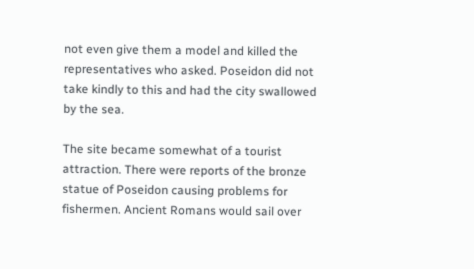not even give them a model and killed the representatives who asked. Poseidon did not take kindly to this and had the city swallowed by the sea.

The site became somewhat of a tourist attraction. There were reports of the bronze statue of Poseidon causing problems for fishermen. Ancient Romans would sail over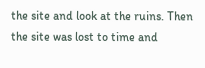the site and look at the ruins. Then the site was lost to time and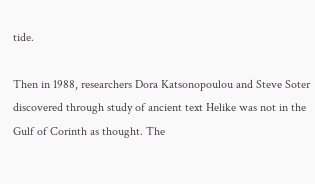tide.

Then in 1988, researchers Dora Katsonopoulou and Steve Soter discovered through study of ancient text Helike was not in the Gulf of Corinth as thought. The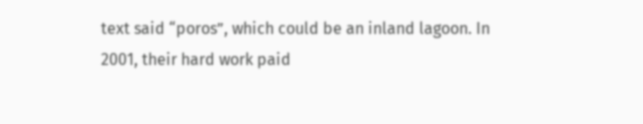text said “poros”, which could be an inland lagoon. In 2001, their hard work paid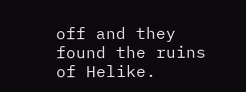off and they found the ruins of Helike.